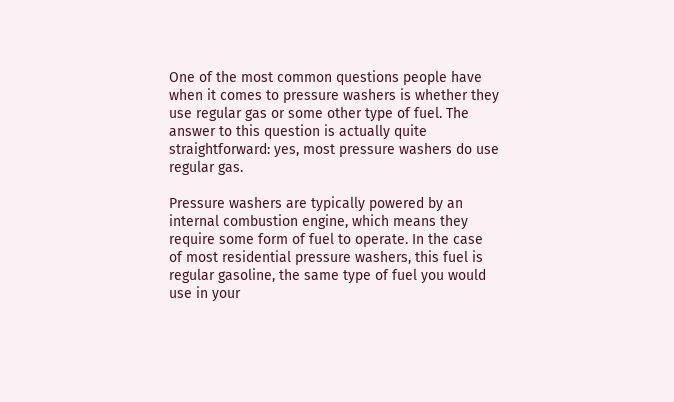One of the most common questions people have when it comes to pressure washers is whether they use regular gas or some other type of fuel. The answer to this question is actually quite straightforward: yes, most pressure washers do use regular gas.

Pressure washers are typically powered by an internal combustion engine, which means they require some form of fuel to operate. In the case of most residential pressure washers, this fuel is regular gasoline, the same type of fuel you would use in your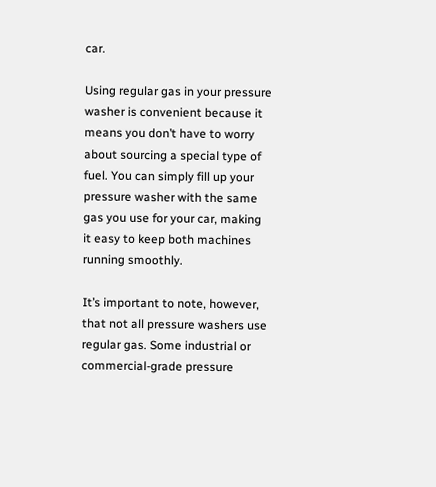car.

Using regular gas in your pressure washer is convenient because it means you don’t have to worry about sourcing a special type of fuel. You can simply fill up your pressure washer with the same gas you use for your car, making it easy to keep both machines running smoothly.

It’s important to note, however, that not all pressure washers use regular gas. Some industrial or commercial-grade pressure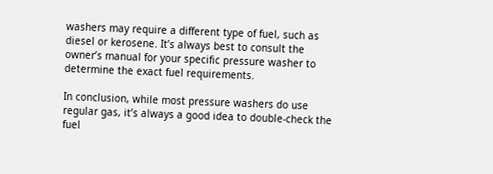washers may require a different type of fuel, such as diesel or kerosene. It’s always best to consult the owner’s manual for your specific pressure washer to determine the exact fuel requirements.

In conclusion, while most pressure washers do use regular gas, it’s always a good idea to double-check the fuel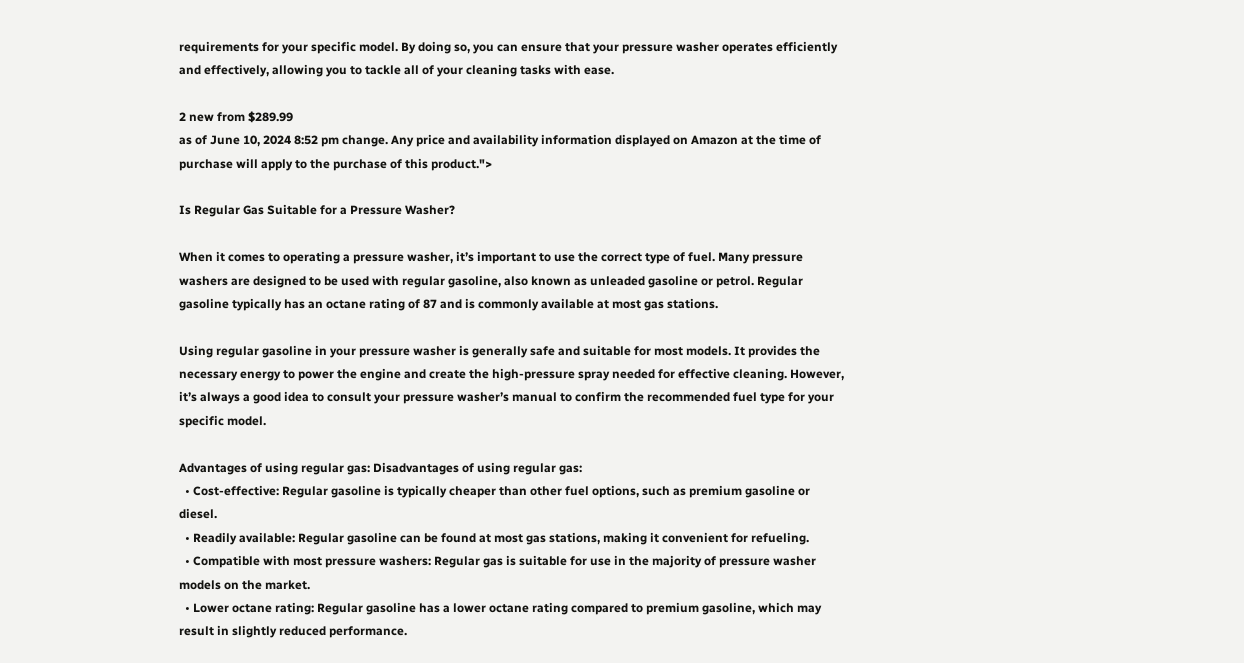requirements for your specific model. By doing so, you can ensure that your pressure washer operates efficiently and effectively, allowing you to tackle all of your cleaning tasks with ease.

2 new from $289.99
as of June 10, 2024 8:52 pm change. Any price and availability information displayed on Amazon at the time of purchase will apply to the purchase of this product.">

Is Regular Gas Suitable for a Pressure Washer?

When it comes to operating a pressure washer, it’s important to use the correct type of fuel. Many pressure washers are designed to be used with regular gasoline, also known as unleaded gasoline or petrol. Regular gasoline typically has an octane rating of 87 and is commonly available at most gas stations.

Using regular gasoline in your pressure washer is generally safe and suitable for most models. It provides the necessary energy to power the engine and create the high-pressure spray needed for effective cleaning. However, it’s always a good idea to consult your pressure washer’s manual to confirm the recommended fuel type for your specific model.

Advantages of using regular gas: Disadvantages of using regular gas:
  • Cost-effective: Regular gasoline is typically cheaper than other fuel options, such as premium gasoline or diesel.
  • Readily available: Regular gasoline can be found at most gas stations, making it convenient for refueling.
  • Compatible with most pressure washers: Regular gas is suitable for use in the majority of pressure washer models on the market.
  • Lower octane rating: Regular gasoline has a lower octane rating compared to premium gasoline, which may result in slightly reduced performance.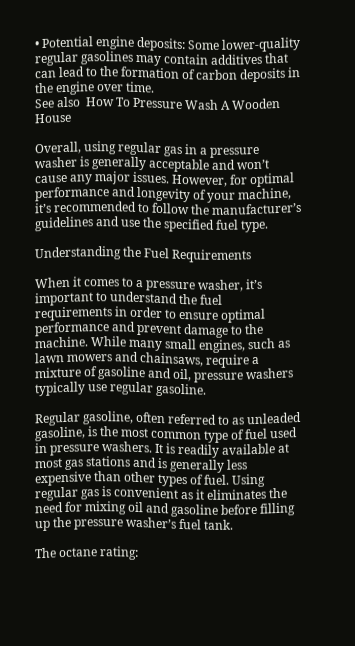• Potential engine deposits: Some lower-quality regular gasolines may contain additives that can lead to the formation of carbon deposits in the engine over time.
See also  How To Pressure Wash A Wooden House

Overall, using regular gas in a pressure washer is generally acceptable and won’t cause any major issues. However, for optimal performance and longevity of your machine, it’s recommended to follow the manufacturer’s guidelines and use the specified fuel type.

Understanding the Fuel Requirements

When it comes to a pressure washer, it’s important to understand the fuel requirements in order to ensure optimal performance and prevent damage to the machine. While many small engines, such as lawn mowers and chainsaws, require a mixture of gasoline and oil, pressure washers typically use regular gasoline.

Regular gasoline, often referred to as unleaded gasoline, is the most common type of fuel used in pressure washers. It is readily available at most gas stations and is generally less expensive than other types of fuel. Using regular gas is convenient as it eliminates the need for mixing oil and gasoline before filling up the pressure washer’s fuel tank.

The octane rating: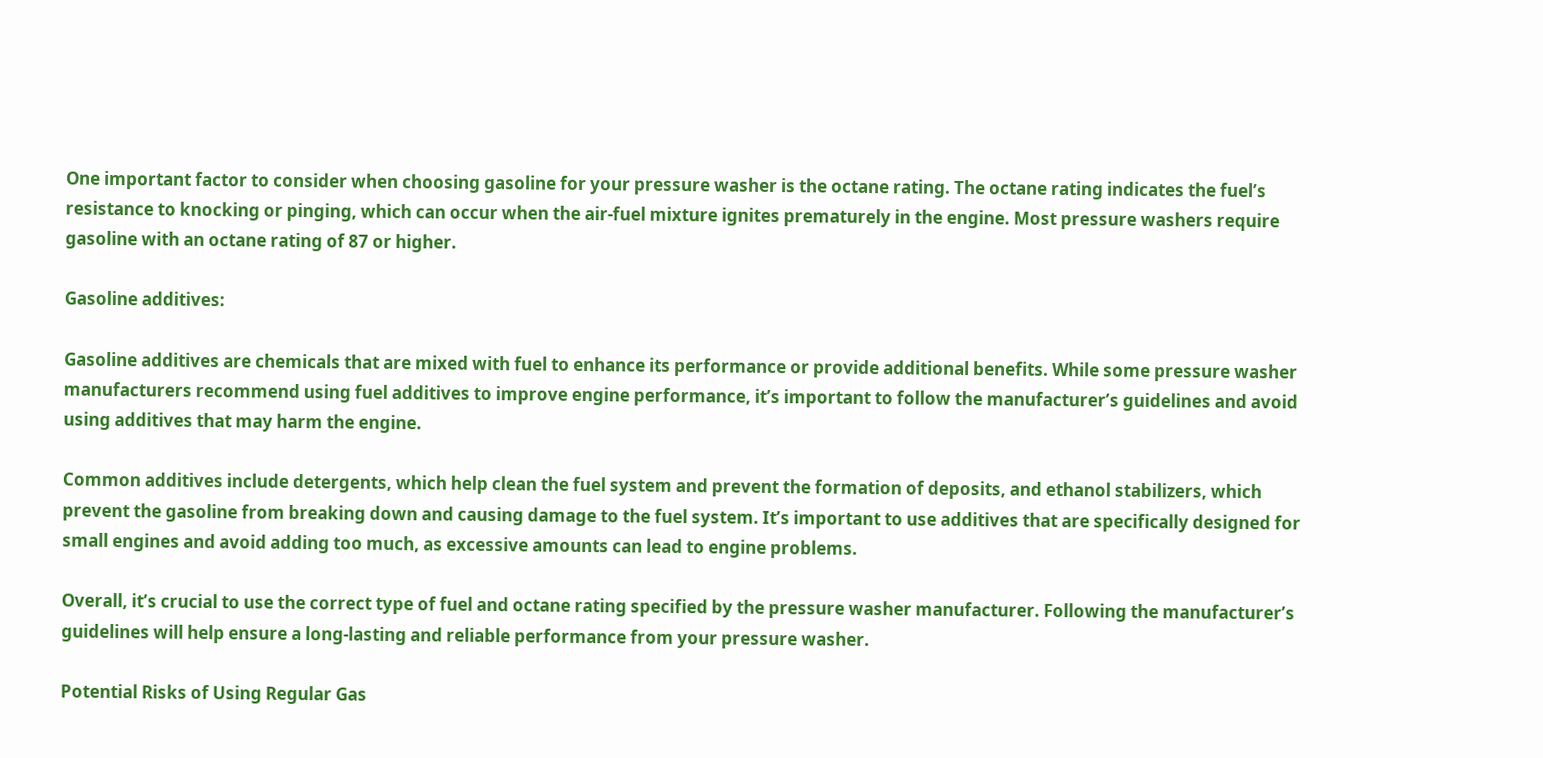One important factor to consider when choosing gasoline for your pressure washer is the octane rating. The octane rating indicates the fuel’s resistance to knocking or pinging, which can occur when the air-fuel mixture ignites prematurely in the engine. Most pressure washers require gasoline with an octane rating of 87 or higher.

Gasoline additives:

Gasoline additives are chemicals that are mixed with fuel to enhance its performance or provide additional benefits. While some pressure washer manufacturers recommend using fuel additives to improve engine performance, it’s important to follow the manufacturer’s guidelines and avoid using additives that may harm the engine.

Common additives include detergents, which help clean the fuel system and prevent the formation of deposits, and ethanol stabilizers, which prevent the gasoline from breaking down and causing damage to the fuel system. It’s important to use additives that are specifically designed for small engines and avoid adding too much, as excessive amounts can lead to engine problems.

Overall, it’s crucial to use the correct type of fuel and octane rating specified by the pressure washer manufacturer. Following the manufacturer’s guidelines will help ensure a long-lasting and reliable performance from your pressure washer.

Potential Risks of Using Regular Gas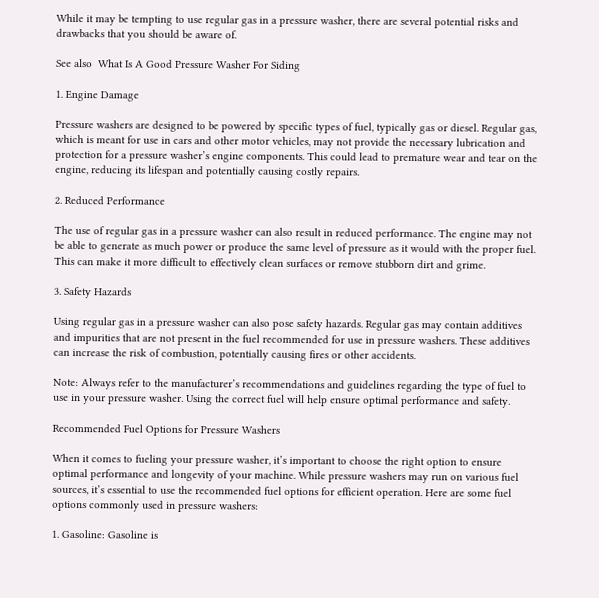While it may be tempting to use regular gas in a pressure washer, there are several potential risks and drawbacks that you should be aware of.

See also  What Is A Good Pressure Washer For Siding

1. Engine Damage

Pressure washers are designed to be powered by specific types of fuel, typically gas or diesel. Regular gas, which is meant for use in cars and other motor vehicles, may not provide the necessary lubrication and protection for a pressure washer’s engine components. This could lead to premature wear and tear on the engine, reducing its lifespan and potentially causing costly repairs.

2. Reduced Performance

The use of regular gas in a pressure washer can also result in reduced performance. The engine may not be able to generate as much power or produce the same level of pressure as it would with the proper fuel. This can make it more difficult to effectively clean surfaces or remove stubborn dirt and grime.

3. Safety Hazards

Using regular gas in a pressure washer can also pose safety hazards. Regular gas may contain additives and impurities that are not present in the fuel recommended for use in pressure washers. These additives can increase the risk of combustion, potentially causing fires or other accidents.

Note: Always refer to the manufacturer’s recommendations and guidelines regarding the type of fuel to use in your pressure washer. Using the correct fuel will help ensure optimal performance and safety.

Recommended Fuel Options for Pressure Washers

When it comes to fueling your pressure washer, it’s important to choose the right option to ensure optimal performance and longevity of your machine. While pressure washers may run on various fuel sources, it’s essential to use the recommended fuel options for efficient operation. Here are some fuel options commonly used in pressure washers:

1. Gasoline: Gasoline is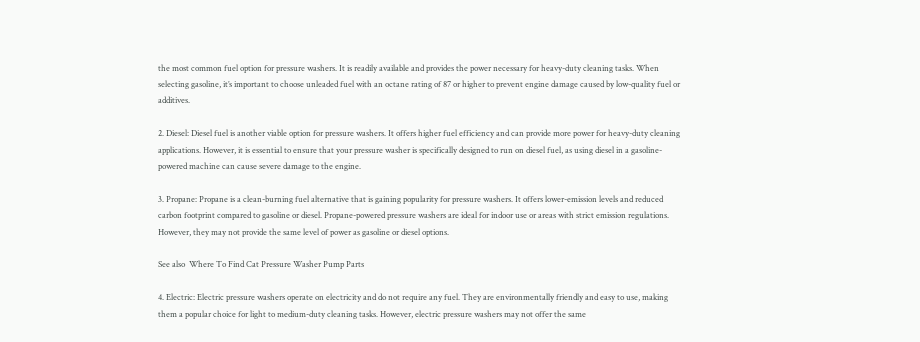the most common fuel option for pressure washers. It is readily available and provides the power necessary for heavy-duty cleaning tasks. When selecting gasoline, it’s important to choose unleaded fuel with an octane rating of 87 or higher to prevent engine damage caused by low-quality fuel or additives.

2. Diesel: Diesel fuel is another viable option for pressure washers. It offers higher fuel efficiency and can provide more power for heavy-duty cleaning applications. However, it is essential to ensure that your pressure washer is specifically designed to run on diesel fuel, as using diesel in a gasoline-powered machine can cause severe damage to the engine.

3. Propane: Propane is a clean-burning fuel alternative that is gaining popularity for pressure washers. It offers lower-emission levels and reduced carbon footprint compared to gasoline or diesel. Propane-powered pressure washers are ideal for indoor use or areas with strict emission regulations. However, they may not provide the same level of power as gasoline or diesel options.

See also  Where To Find Cat Pressure Washer Pump Parts

4. Electric: Electric pressure washers operate on electricity and do not require any fuel. They are environmentally friendly and easy to use, making them a popular choice for light to medium-duty cleaning tasks. However, electric pressure washers may not offer the same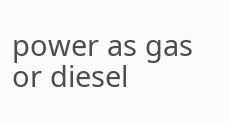power as gas or diesel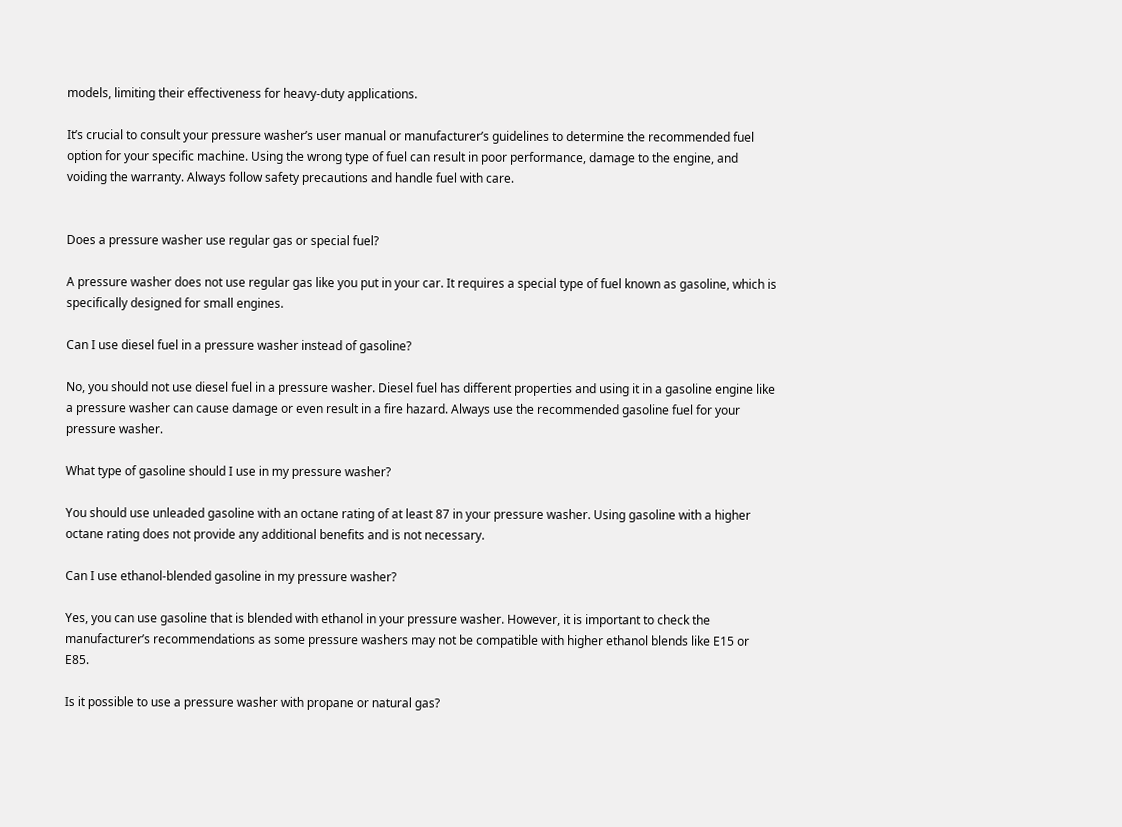models, limiting their effectiveness for heavy-duty applications.

It’s crucial to consult your pressure washer’s user manual or manufacturer’s guidelines to determine the recommended fuel option for your specific machine. Using the wrong type of fuel can result in poor performance, damage to the engine, and voiding the warranty. Always follow safety precautions and handle fuel with care.


Does a pressure washer use regular gas or special fuel?

A pressure washer does not use regular gas like you put in your car. It requires a special type of fuel known as gasoline, which is specifically designed for small engines.

Can I use diesel fuel in a pressure washer instead of gasoline?

No, you should not use diesel fuel in a pressure washer. Diesel fuel has different properties and using it in a gasoline engine like a pressure washer can cause damage or even result in a fire hazard. Always use the recommended gasoline fuel for your pressure washer.

What type of gasoline should I use in my pressure washer?

You should use unleaded gasoline with an octane rating of at least 87 in your pressure washer. Using gasoline with a higher octane rating does not provide any additional benefits and is not necessary.

Can I use ethanol-blended gasoline in my pressure washer?

Yes, you can use gasoline that is blended with ethanol in your pressure washer. However, it is important to check the manufacturer’s recommendations as some pressure washers may not be compatible with higher ethanol blends like E15 or E85.

Is it possible to use a pressure washer with propane or natural gas?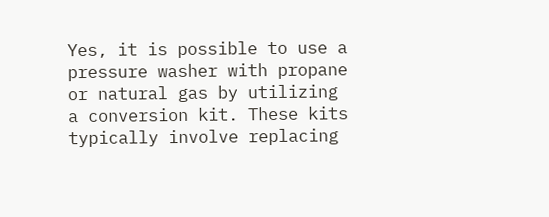Yes, it is possible to use a pressure washer with propane or natural gas by utilizing a conversion kit. These kits typically involve replacing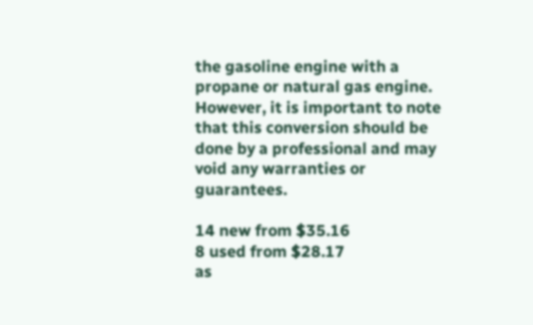the gasoline engine with a propane or natural gas engine. However, it is important to note that this conversion should be done by a professional and may void any warranties or guarantees.

14 new from $35.16
8 used from $28.17
as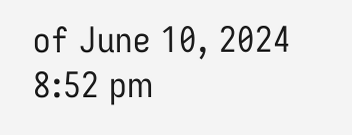of June 10, 2024 8:52 pm